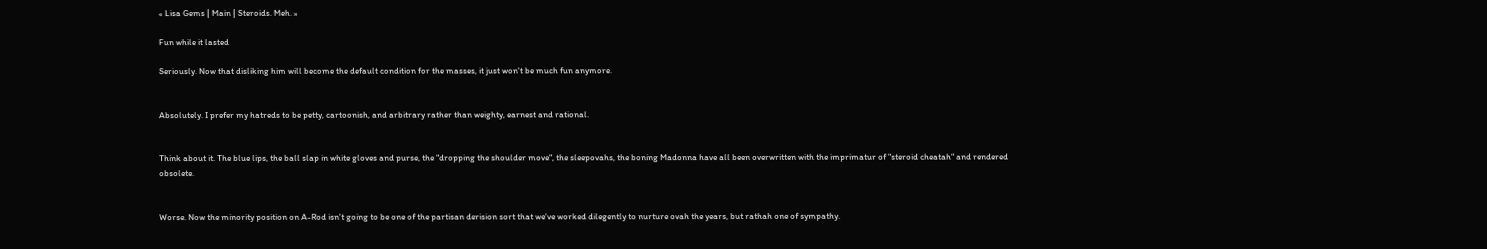« Lisa Gems | Main | Steroids. Meh. »

Fun while it lasted

Seriously. Now that disliking him will become the default condition for the masses, it just won't be much fun anymore.


Absolutely. I prefer my hatreds to be petty, cartoonish, and arbitrary rather than weighty, earnest and rational.


Think about it. The blue lips, the ball slap in white gloves and purse, the "dropping the shoulder move", the sleepovahs, the boning Madonna have all been overwritten with the imprimatur of "steroid cheatah" and rendered obsolete.


Worse. Now the minority position on A-Rod isn't going to be one of the partisan derision sort that we've worked dilegently to nurture ovah the years, but rathah one of sympathy.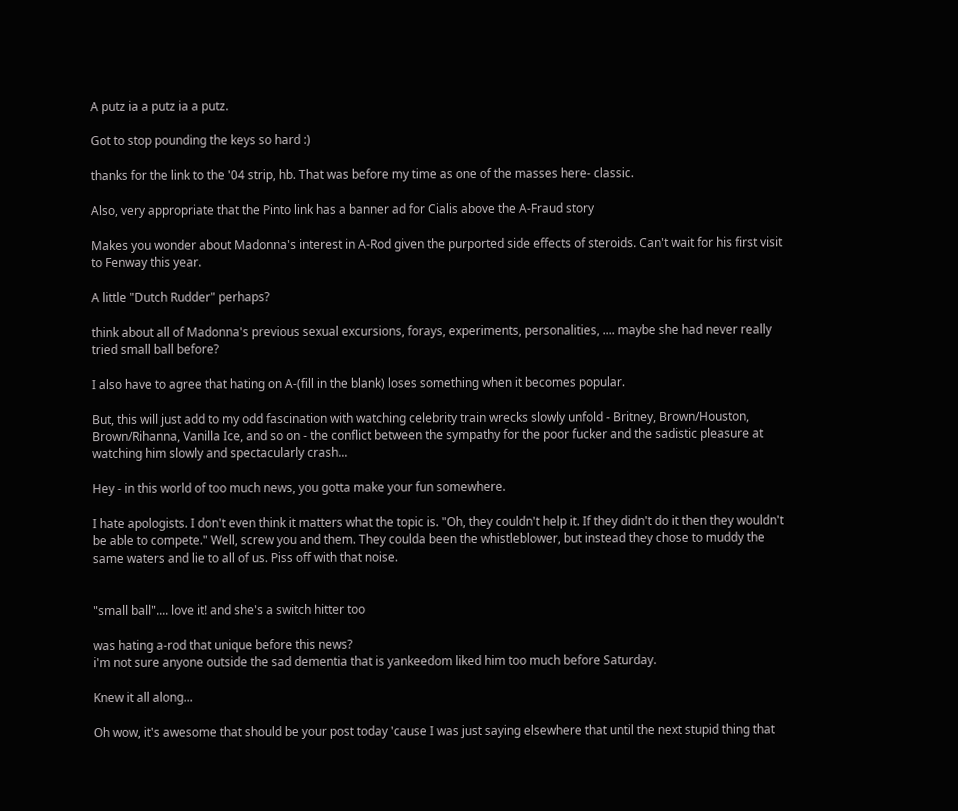A putz ia a putz ia a putz.

Got to stop pounding the keys so hard :)

thanks for the link to the '04 strip, hb. That was before my time as one of the masses here- classic.

Also, very appropriate that the Pinto link has a banner ad for Cialis above the A-Fraud story

Makes you wonder about Madonna's interest in A-Rod given the purported side effects of steroids. Can't wait for his first visit to Fenway this year.

A little "Dutch Rudder" perhaps?

think about all of Madonna's previous sexual excursions, forays, experiments, personalities, .... maybe she had never really tried small ball before?

I also have to agree that hating on A-(fill in the blank) loses something when it becomes popular.

But, this will just add to my odd fascination with watching celebrity train wrecks slowly unfold - Britney, Brown/Houston, Brown/Rihanna, Vanilla Ice, and so on - the conflict between the sympathy for the poor fucker and the sadistic pleasure at watching him slowly and spectacularly crash...

Hey - in this world of too much news, you gotta make your fun somewhere.

I hate apologists. I don't even think it matters what the topic is. "Oh, they couldn't help it. If they didn't do it then they wouldn't be able to compete." Well, screw you and them. They coulda been the whistleblower, but instead they chose to muddy the same waters and lie to all of us. Piss off with that noise.


"small ball".... love it! and she's a switch hitter too

was hating a-rod that unique before this news?
i'm not sure anyone outside the sad dementia that is yankeedom liked him too much before Saturday.

Knew it all along...

Oh wow, it's awesome that should be your post today 'cause I was just saying elsewhere that until the next stupid thing that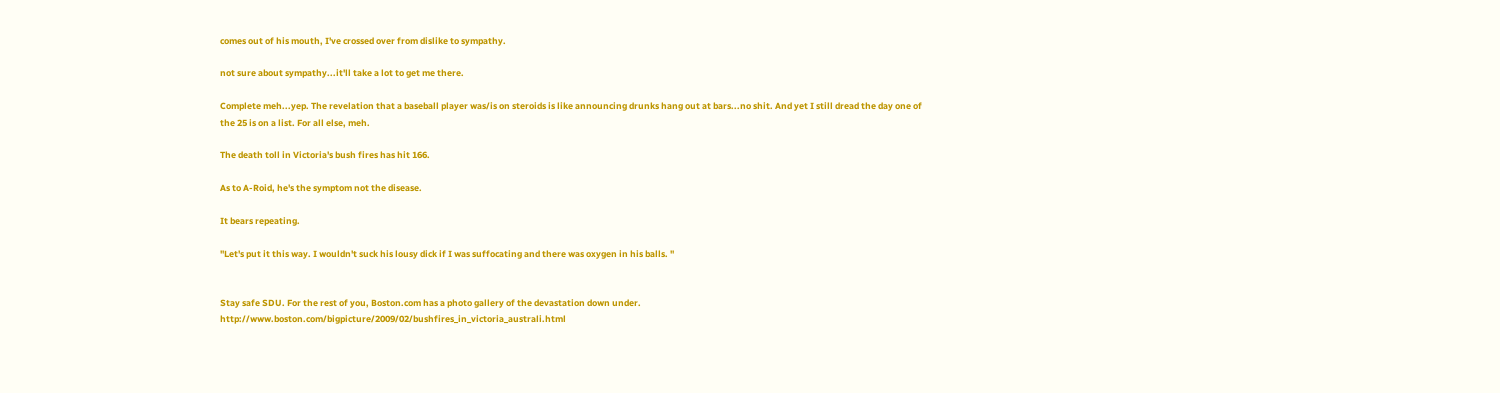comes out of his mouth, I've crossed over from dislike to sympathy.

not sure about sympathy...it'll take a lot to get me there.

Complete meh...yep. The revelation that a baseball player was/is on steroids is like announcing drunks hang out at bars...no shit. And yet I still dread the day one of the 25 is on a list. For all else, meh.

The death toll in Victoria's bush fires has hit 166.

As to A-Roid, he's the symptom not the disease.

It bears repeating.

"Let's put it this way. I wouldn't suck his lousy dick if I was suffocating and there was oxygen in his balls. "


Stay safe SDU. For the rest of you, Boston.com has a photo gallery of the devastation down under. http://www.boston.com/bigpicture/2009/02/bushfires_in_victoria_australi.html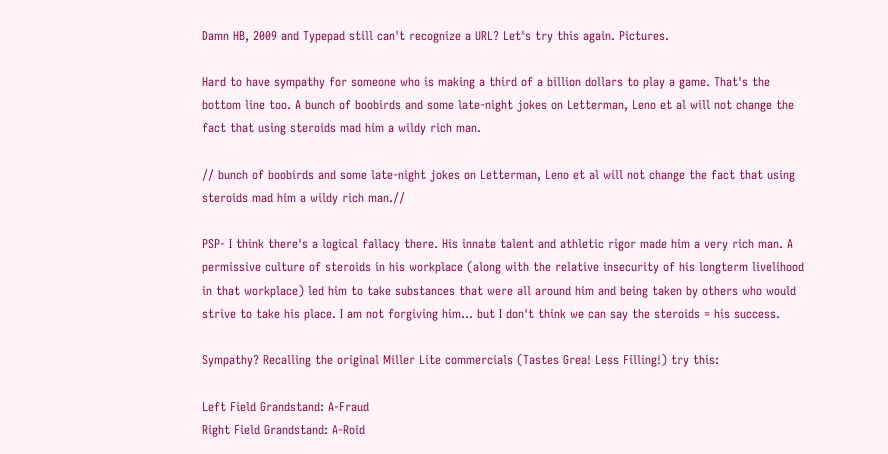Damn HB, 2009 and Typepad still can't recognize a URL? Let's try this again. Pictures.

Hard to have sympathy for someone who is making a third of a billion dollars to play a game. That's the bottom line too. A bunch of boobirds and some late-night jokes on Letterman, Leno et al will not change the fact that using steroids mad him a wildy rich man.

// bunch of boobirds and some late-night jokes on Letterman, Leno et al will not change the fact that using steroids mad him a wildy rich man.//

PSP- I think there's a logical fallacy there. His innate talent and athletic rigor made him a very rich man. A permissive culture of steroids in his workplace (along with the relative insecurity of his longterm livelihood in that workplace) led him to take substances that were all around him and being taken by others who would strive to take his place. I am not forgiving him... but I don't think we can say the steroids = his success.

Sympathy? Recalling the original Miller Lite commercials (Tastes Grea! Less Filling!) try this:

Left Field Grandstand: A-Fraud
Right Field Grandstand: A-Roid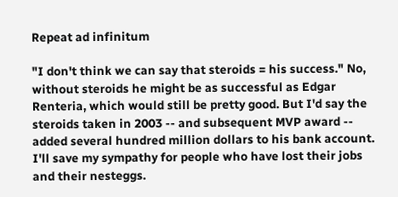Repeat ad infinitum

"I don't think we can say that steroids = his success." No, without steroids he might be as successful as Edgar Renteria, which would still be pretty good. But I'd say the steroids taken in 2003 -- and subsequent MVP award -- added several hundred million dollars to his bank account. I'll save my sympathy for people who have lost their jobs and their nesteggs.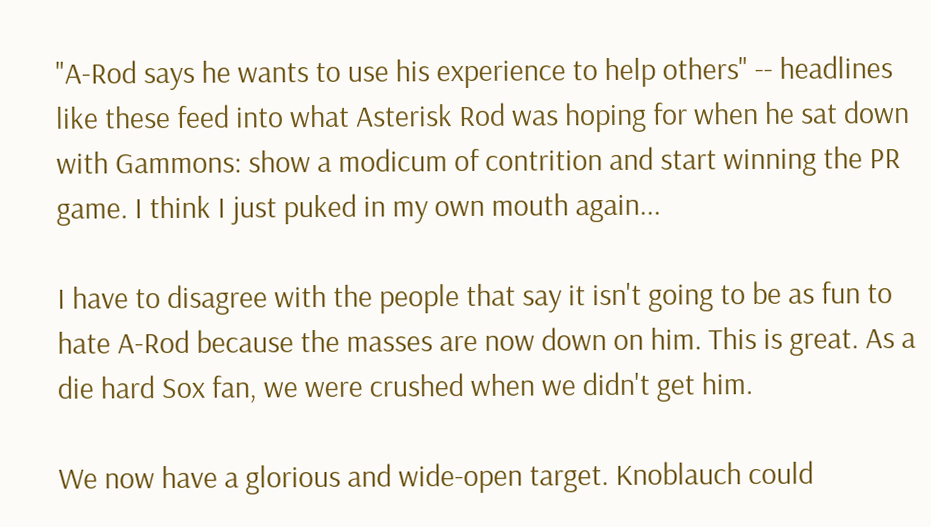"A-Rod says he wants to use his experience to help others" -- headlines like these feed into what Asterisk Rod was hoping for when he sat down with Gammons: show a modicum of contrition and start winning the PR game. I think I just puked in my own mouth again...

I have to disagree with the people that say it isn't going to be as fun to hate A-Rod because the masses are now down on him. This is great. As a die hard Sox fan, we were crushed when we didn't get him.

We now have a glorious and wide-open target. Knoblauch could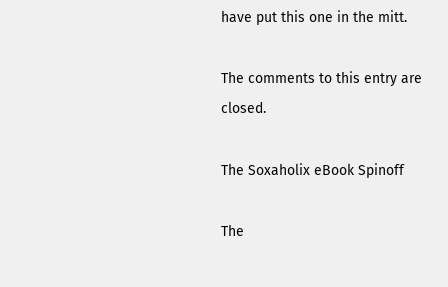have put this one in the mitt.

The comments to this entry are closed.

The Soxaholix eBook Spinoff

The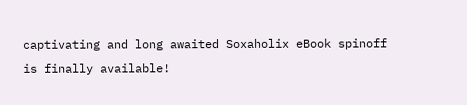captivating and long awaited Soxaholix eBook spinoff is finally available!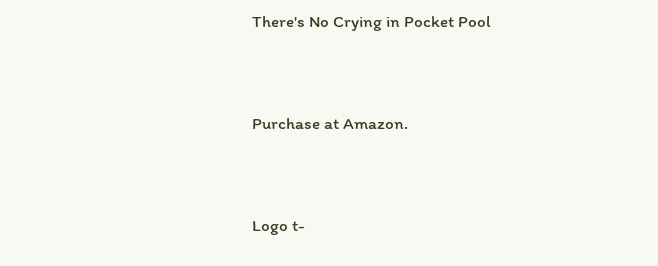There's No Crying in Pocket Pool


Purchase at Amazon.


Logo t-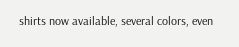shirts now available, several colors, even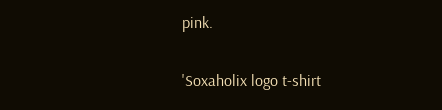pink.

'Soxaholix logo t-shirt